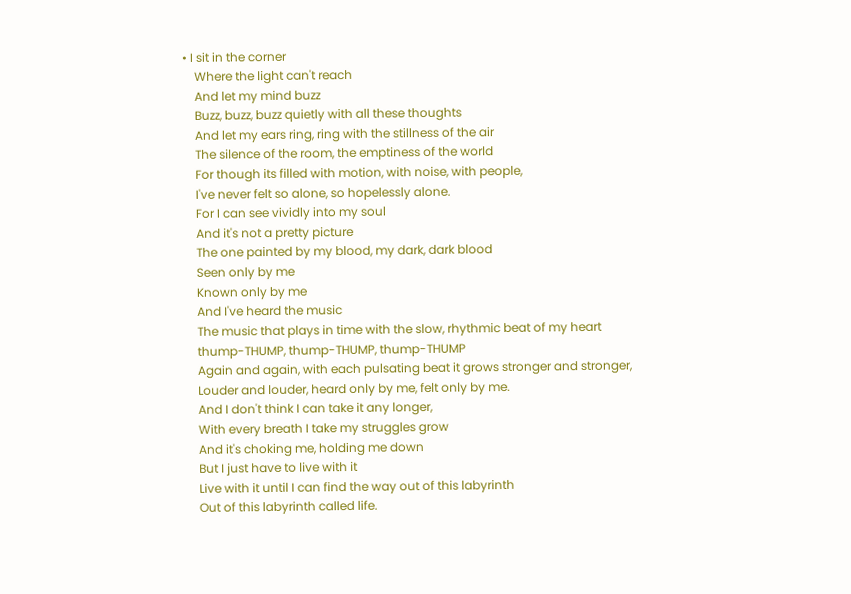• I sit in the corner
    Where the light can't reach
    And let my mind buzz
    Buzz, buzz, buzz quietly with all these thoughts
    And let my ears ring, ring with the stillness of the air
    The silence of the room, the emptiness of the world
    For though its filled with motion, with noise, with people,
    I've never felt so alone, so hopelessly alone.
    For I can see vividly into my soul
    And it's not a pretty picture
    The one painted by my blood, my dark, dark blood
    Seen only by me
    Known only by me
    And I've heard the music
    The music that plays in time with the slow, rhythmic beat of my heart
    thump-THUMP, thump-THUMP, thump-THUMP
    Again and again, with each pulsating beat it grows stronger and stronger,
    Louder and louder, heard only by me, felt only by me.
    And I don't think I can take it any longer,
    With every breath I take my struggles grow
    And it's choking me, holding me down
    But I just have to live with it
    Live with it until I can find the way out of this labyrinth
    Out of this labyrinth called life.